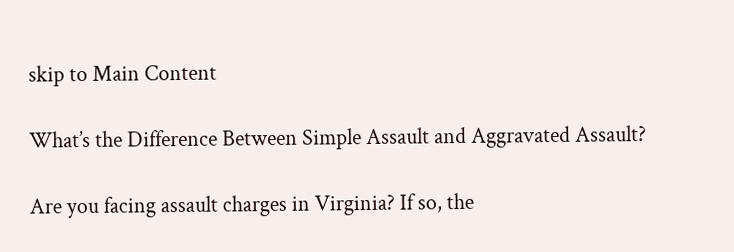skip to Main Content

What’s the Difference Between Simple Assault and Aggravated Assault?

Are you facing assault charges in Virginia? If so, the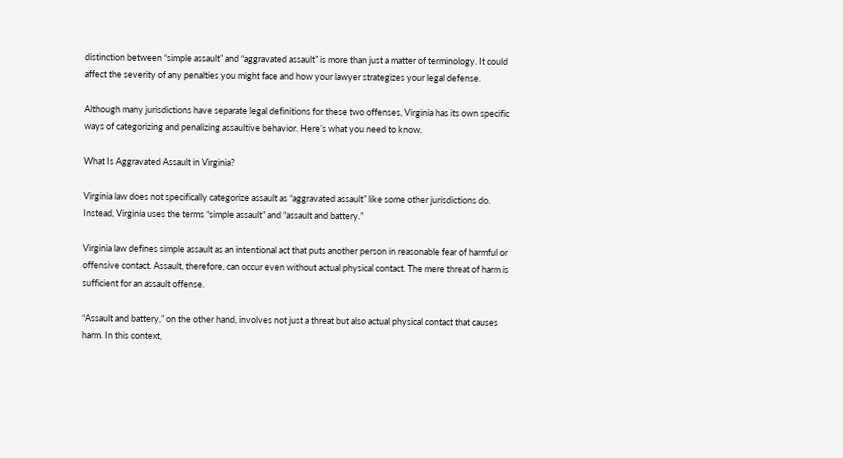distinction between “simple assault” and “aggravated assault” is more than just a matter of terminology. It could affect the severity of any penalties you might face and how your lawyer strategizes your legal defense.

Although many jurisdictions have separate legal definitions for these two offenses, Virginia has its own specific ways of categorizing and penalizing assaultive behavior. Here’s what you need to know.

What Is Aggravated Assault in Virginia?

Virginia law does not specifically categorize assault as “aggravated assault” like some other jurisdictions do. Instead, Virginia uses the terms “simple assault” and “assault and battery.”

Virginia law defines simple assault as an intentional act that puts another person in reasonable fear of harmful or offensive contact. Assault, therefore, can occur even without actual physical contact. The mere threat of harm is sufficient for an assault offense.

“Assault and battery,” on the other hand, involves not just a threat but also actual physical contact that causes harm. In this context,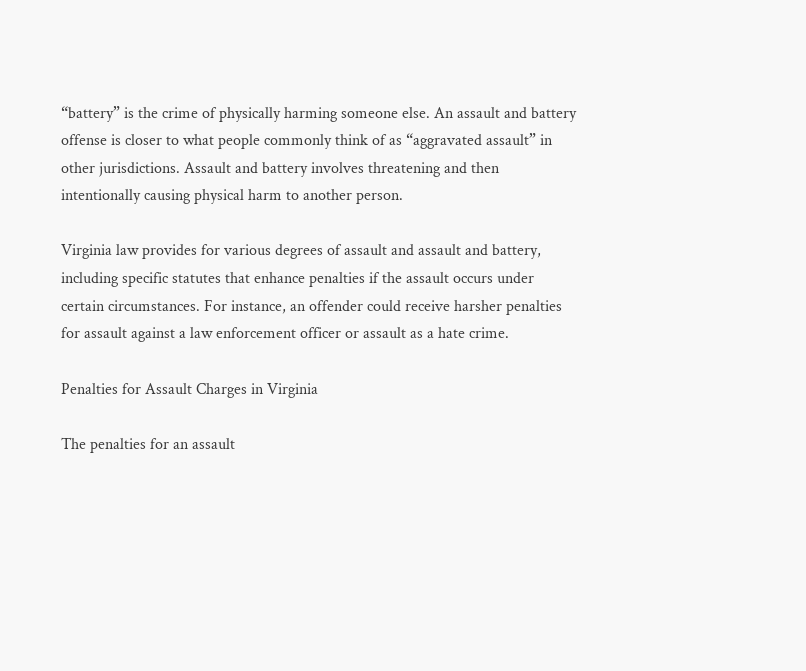“battery” is the crime of physically harming someone else. An assault and battery offense is closer to what people commonly think of as “aggravated assault” in other jurisdictions. Assault and battery involves threatening and then intentionally causing physical harm to another person.

Virginia law provides for various degrees of assault and assault and battery, including specific statutes that enhance penalties if the assault occurs under certain circumstances. For instance, an offender could receive harsher penalties for assault against a law enforcement officer or assault as a hate crime.

Penalties for Assault Charges in Virginia

The penalties for an assault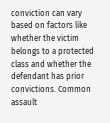conviction can vary based on factors like whether the victim belongs to a protected class and whether the defendant has prior convictions. Common assault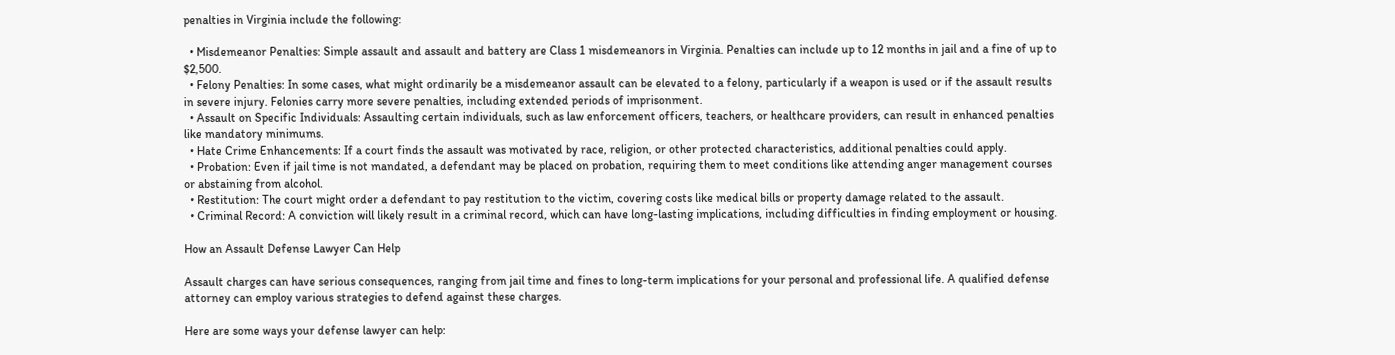penalties in Virginia include the following:

  • Misdemeanor Penalties: Simple assault and assault and battery are Class 1 misdemeanors in Virginia. Penalties can include up to 12 months in jail and a fine of up to $2,500.
  • Felony Penalties: In some cases, what might ordinarily be a misdemeanor assault can be elevated to a felony, particularly if a weapon is used or if the assault results in severe injury. Felonies carry more severe penalties, including extended periods of imprisonment.
  • Assault on Specific Individuals: Assaulting certain individuals, such as law enforcement officers, teachers, or healthcare providers, can result in enhanced penalties like mandatory minimums.
  • Hate Crime Enhancements: If a court finds the assault was motivated by race, religion, or other protected characteristics, additional penalties could apply.
  • Probation: Even if jail time is not mandated, a defendant may be placed on probation, requiring them to meet conditions like attending anger management courses or abstaining from alcohol.
  • Restitution: The court might order a defendant to pay restitution to the victim, covering costs like medical bills or property damage related to the assault.
  • Criminal Record: A conviction will likely result in a criminal record, which can have long-lasting implications, including difficulties in finding employment or housing.

How an Assault Defense Lawyer Can Help

Assault charges can have serious consequences, ranging from jail time and fines to long-term implications for your personal and professional life. A qualified defense attorney can employ various strategies to defend against these charges.

Here are some ways your defense lawyer can help: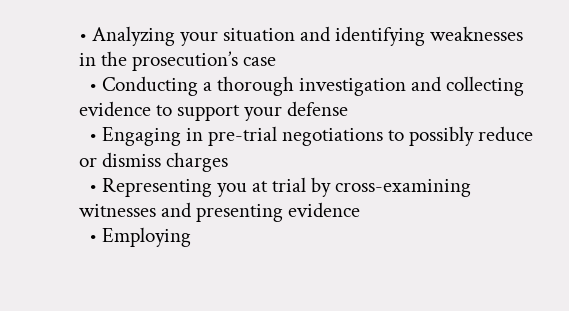• Analyzing your situation and identifying weaknesses in the prosecution’s case
  • Conducting a thorough investigation and collecting evidence to support your defense
  • Engaging in pre-trial negotiations to possibly reduce or dismiss charges
  • Representing you at trial by cross-examining witnesses and presenting evidence
  • Employing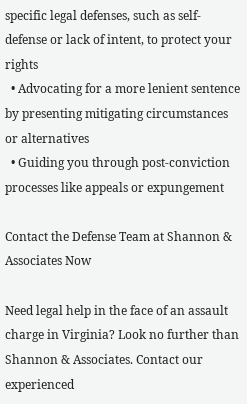specific legal defenses, such as self-defense or lack of intent, to protect your rights
  • Advocating for a more lenient sentence by presenting mitigating circumstances or alternatives
  • Guiding you through post-conviction processes like appeals or expungement

Contact the Defense Team at Shannon & Associates Now

Need legal help in the face of an assault charge in Virginia? Look no further than Shannon & Associates. Contact our experienced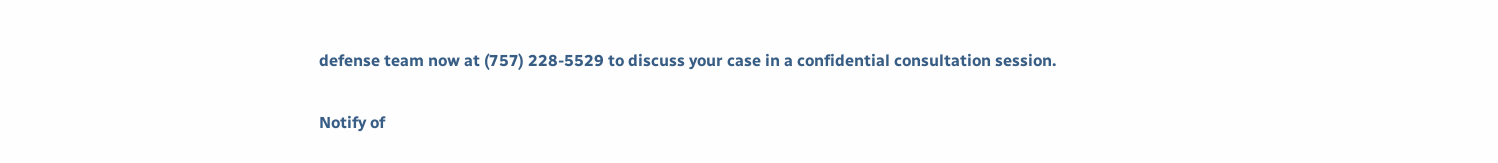defense team now at (757) 228-5529 to discuss your case in a confidential consultation session.

Notify of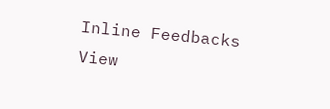Inline Feedbacks
View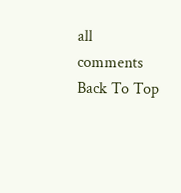all comments
Back To Top